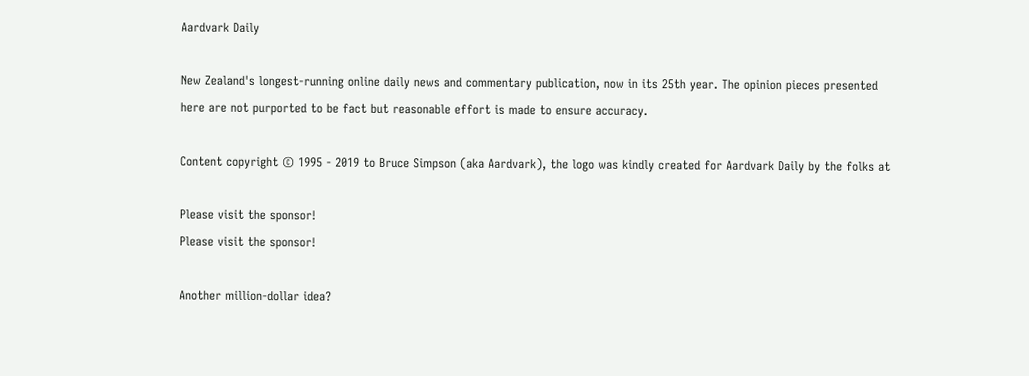Aardvark Daily

New Zealand's longest-running online daily news and commentary publication, now in its 25th year. The opinion pieces presented here are not purported to be fact but reasonable effort is made to ensure accuracy.

Content copyright © 1995 - 2019 to Bruce Simpson (aka Aardvark), the logo was kindly created for Aardvark Daily by the folks at

Please visit the sponsor!
Please visit the sponsor!

Another million-dollar idea?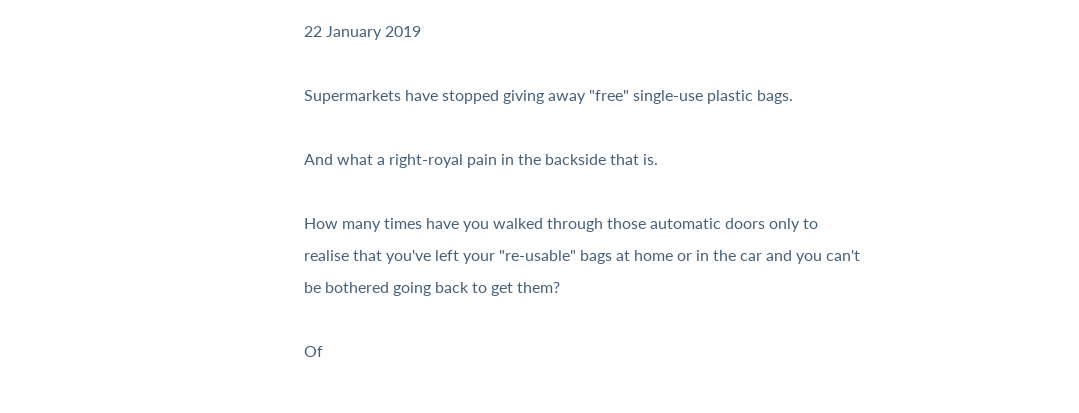22 January 2019

Supermarkets have stopped giving away "free" single-use plastic bags.

And what a right-royal pain in the backside that is.

How many times have you walked through those automatic doors only to realise that you've left your "re-usable" bags at home or in the car and you can't be bothered going back to get them?

Of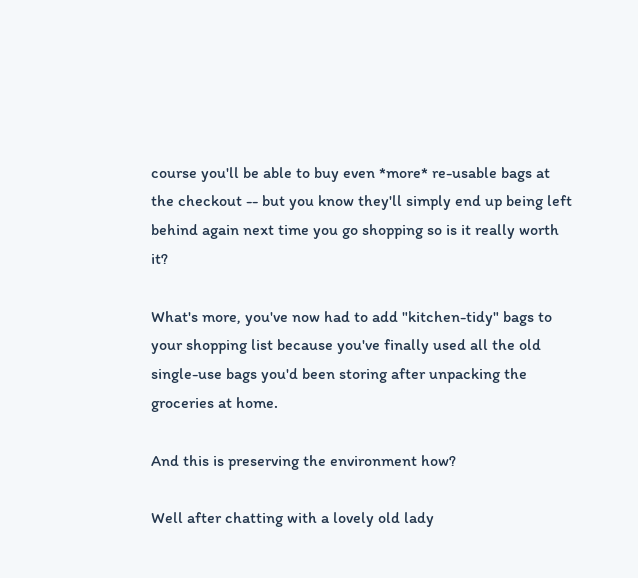course you'll be able to buy even *more* re-usable bags at the checkout -- but you know they'll simply end up being left behind again next time you go shopping so is it really worth it?

What's more, you've now had to add "kitchen-tidy" bags to your shopping list because you've finally used all the old single-use bags you'd been storing after unpacking the groceries at home.

And this is preserving the environment how?

Well after chatting with a lovely old lady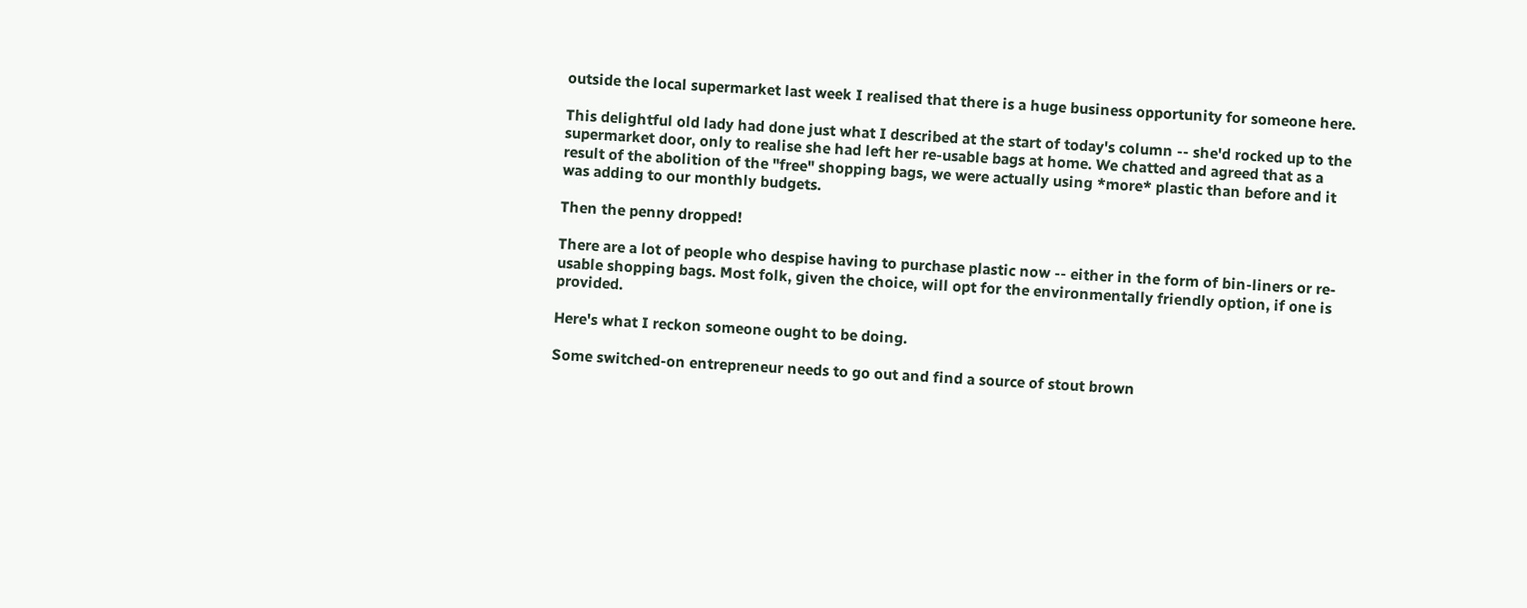outside the local supermarket last week I realised that there is a huge business opportunity for someone here.

This delightful old lady had done just what I described at the start of today's column -- she'd rocked up to the supermarket door, only to realise she had left her re-usable bags at home. We chatted and agreed that as a result of the abolition of the "free" shopping bags, we were actually using *more* plastic than before and it was adding to our monthly budgets.

Then the penny dropped!

There are a lot of people who despise having to purchase plastic now -- either in the form of bin-liners or re-usable shopping bags. Most folk, given the choice, will opt for the environmentally friendly option, if one is provided.

Here's what I reckon someone ought to be doing.

Some switched-on entrepreneur needs to go out and find a source of stout brown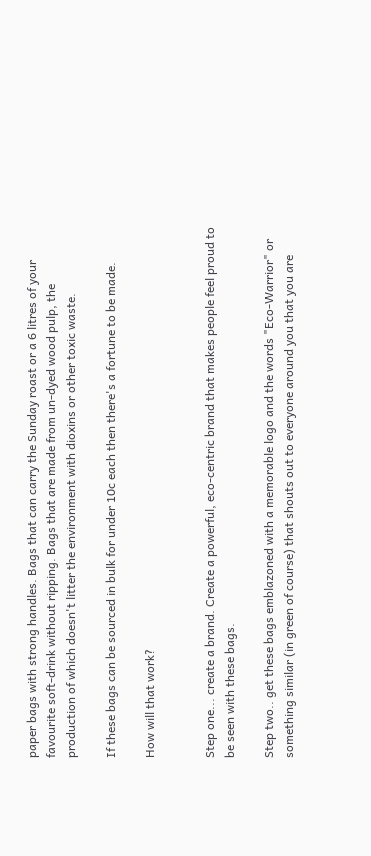paper bags with strong handles. Bags that can carry the Sunday roast or a 6 litres of your favourite soft-drink without ripping. Bags that are made from un-dyed wood pulp, the production of which doesn't litter the environment with dioxins or other toxic waste.

If these bags can be sourced in bulk for under 10c each then there's a fortune to be made.

How will that work?


Step one... create a brand. Create a powerful, eco-centric brand that makes people feel proud to be seen with these bags.

Step two.. get these bags emblazoned with a memorable logo and the words "Eco-Warrior" or something similar (in green of course) that shouts out to everyone around you that you are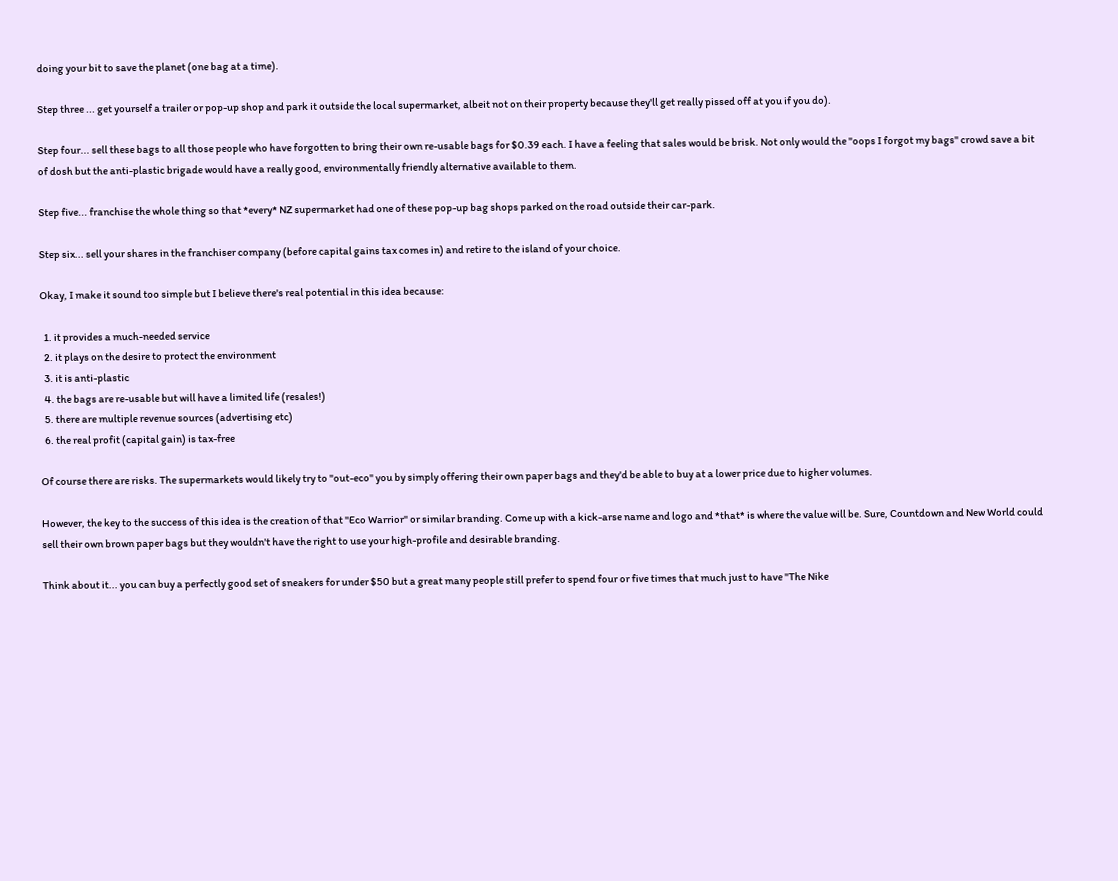doing your bit to save the planet (one bag at a time).

Step three ... get yourself a trailer or pop-up shop and park it outside the local supermarket, albeit not on their property because they'll get really pissed off at you if you do).

Step four... sell these bags to all those people who have forgotten to bring their own re-usable bags for $0.39 each. I have a feeling that sales would be brisk. Not only would the "oops I forgot my bags" crowd save a bit of dosh but the anti-plastic brigade would have a really good, environmentally friendly alternative available to them.

Step five... franchise the whole thing so that *every* NZ supermarket had one of these pop-up bag shops parked on the road outside their car-park.

Step six... sell your shares in the franchiser company (before capital gains tax comes in) and retire to the island of your choice.

Okay, I make it sound too simple but I believe there's real potential in this idea because:

  1. it provides a much-needed service
  2. it plays on the desire to protect the environment
  3. it is anti-plastic
  4. the bags are re-usable but will have a limited life (resales!)
  5. there are multiple revenue sources (advertising etc)
  6. the real profit (capital gain) is tax-free

Of course there are risks. The supermarkets would likely try to "out-eco" you by simply offering their own paper bags and they'd be able to buy at a lower price due to higher volumes.

However, the key to the success of this idea is the creation of that "Eco Warrior" or similar branding. Come up with a kick-arse name and logo and *that* is where the value will be. Sure, Countdown and New World could sell their own brown paper bags but they wouldn't have the right to use your high-profile and desirable branding.

Think about it... you can buy a perfectly good set of sneakers for under $50 but a great many people still prefer to spend four or five times that much just to have "The Nike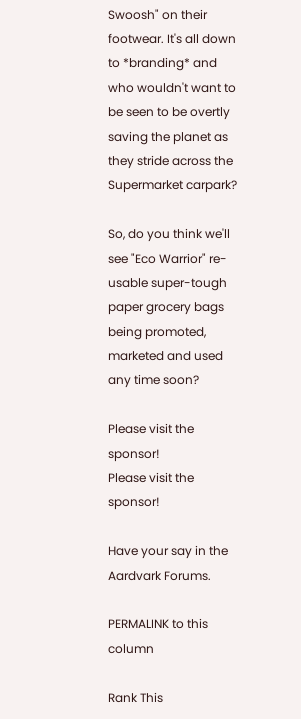Swoosh" on their footwear. It's all down to *branding* and who wouldn't want to be seen to be overtly saving the planet as they stride across the Supermarket carpark?

So, do you think we'll see "Eco Warrior" re-usable super-tough paper grocery bags being promoted, marketed and used any time soon?

Please visit the sponsor!
Please visit the sponsor!

Have your say in the Aardvark Forums.

PERMALINK to this column

Rank This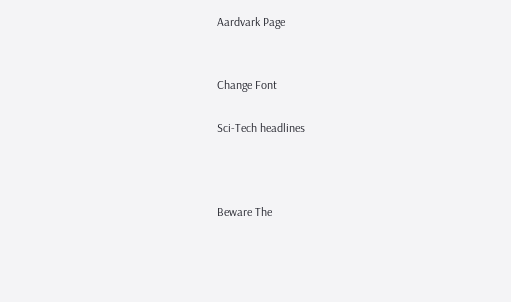Aardvark Page


Change Font

Sci-Tech headlines



Beware The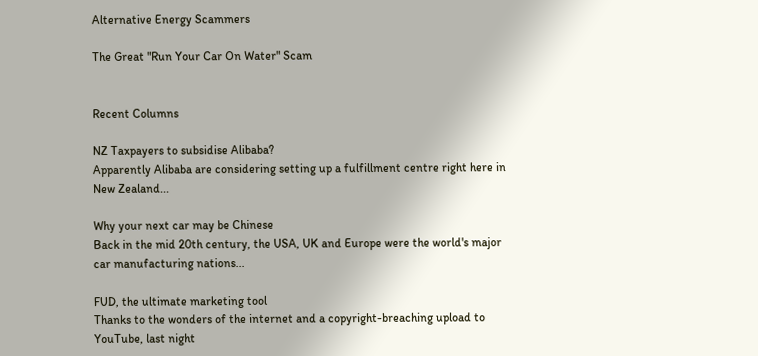Alternative Energy Scammers

The Great "Run Your Car On Water" Scam


Recent Columns

NZ Taxpayers to subsidise Alibaba?
Apparently Alibaba are considering setting up a fulfillment centre right here in New Zealand...

Why your next car may be Chinese
Back in the mid 20th century, the USA, UK and Europe were the world's major car manufacturing nations...

FUD, the ultimate marketing tool
Thanks to the wonders of the internet and a copyright-breaching upload to YouTube, last night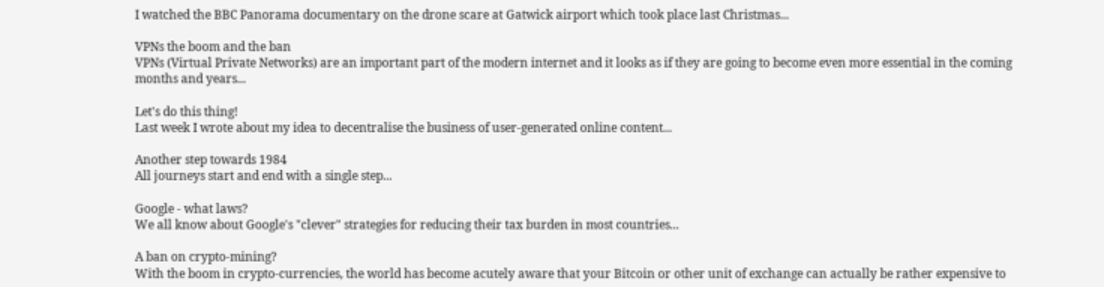I watched the BBC Panorama documentary on the drone scare at Gatwick airport which took place last Christmas...

VPNs the boom and the ban
VPNs (Virtual Private Networks) are an important part of the modern internet and it looks as if they are going to become even more essential in the coming months and years...

Let's do this thing!
Last week I wrote about my idea to decentralise the business of user-generated online content...

Another step towards 1984
All journeys start and end with a single step...

Google - what laws?
We all know about Google's "clever" strategies for reducing their tax burden in most countries...

A ban on crypto-mining?
With the boom in crypto-currencies, the world has become acutely aware that your Bitcoin or other unit of exchange can actually be rather expensive to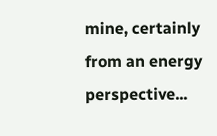mine, certainly from an energy perspective...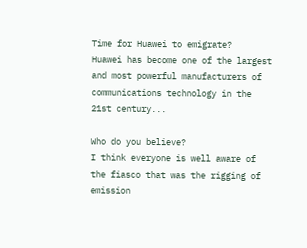Time for Huawei to emigrate?
Huawei has become one of the largest and most powerful manufacturers of communications technology in the 21st century...

Who do you believe?
I think everyone is well aware of the fiasco that was the rigging of emission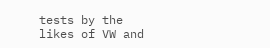tests by the likes of VW and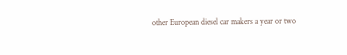other European diesel car makers a year or two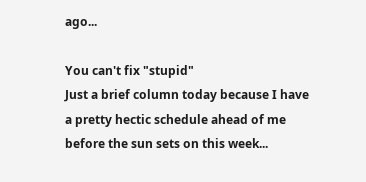ago...

You can't fix "stupid"
Just a brief column today because I have a pretty hectic schedule ahead of me before the sun sets on this week...